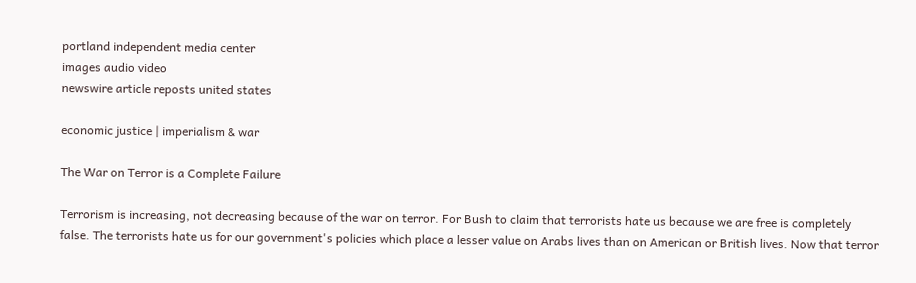portland independent media center
images audio video
newswire article reposts united states

economic justice | imperialism & war

The War on Terror is a Complete Failure

Terrorism is increasing, not decreasing because of the war on terror. For Bush to claim that terrorists hate us because we are free is completely false. The terrorists hate us for our government's policies which place a lesser value on Arabs lives than on American or British lives. Now that terror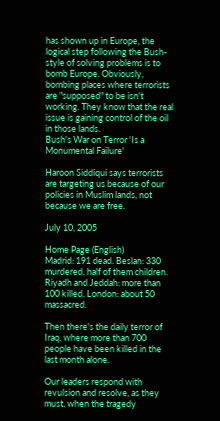has shown up in Europe, the logical step following the Bush-style of solving problems is to bomb Europe. Obviously, bombing places where terrorists are "supposed" to be isn't working. They know that the real issue is gaining control of the oil in those lands.
Bush's War on Terror 'Is a Monumental Failure'

Haroon Siddiqui says terrorists are targeting us because of our policies in Muslim lands, not because we are free.

July 10, 2005

Home Page (English)
Madrid: 191 dead. Beslan: 330 murdered, half of them children. Riyadh and Jeddah: more than 100 killed. London: about 50 massacred.

Then there's the daily terror of Iraq, where more than 700 people have been killed in the last month alone.

Our leaders respond with revulsion and resolve, as they must, when the tragedy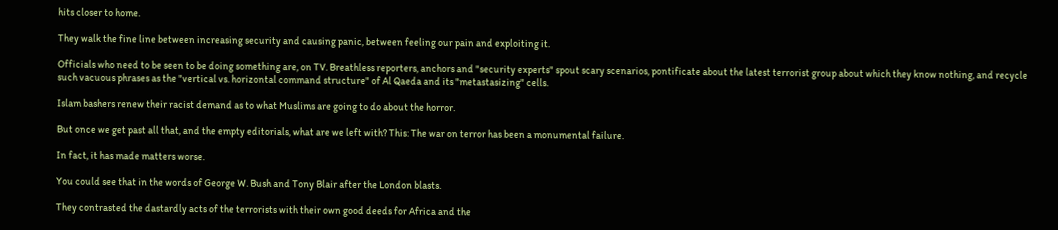hits closer to home.

They walk the fine line between increasing security and causing panic, between feeling our pain and exploiting it.

Officials who need to be seen to be doing something are, on TV. Breathless reporters, anchors and "security experts" spout scary scenarios, pontificate about the latest terrorist group about which they know nothing, and recycle such vacuous phrases as the "vertical vs. horizontal command structure" of Al Qaeda and its "metastasizing" cells.

Islam bashers renew their racist demand as to what Muslims are going to do about the horror.

But once we get past all that, and the empty editorials, what are we left with? This: The war on terror has been a monumental failure.

In fact, it has made matters worse.

You could see that in the words of George W. Bush and Tony Blair after the London blasts.

They contrasted the dastardly acts of the terrorists with their own good deeds for Africa and the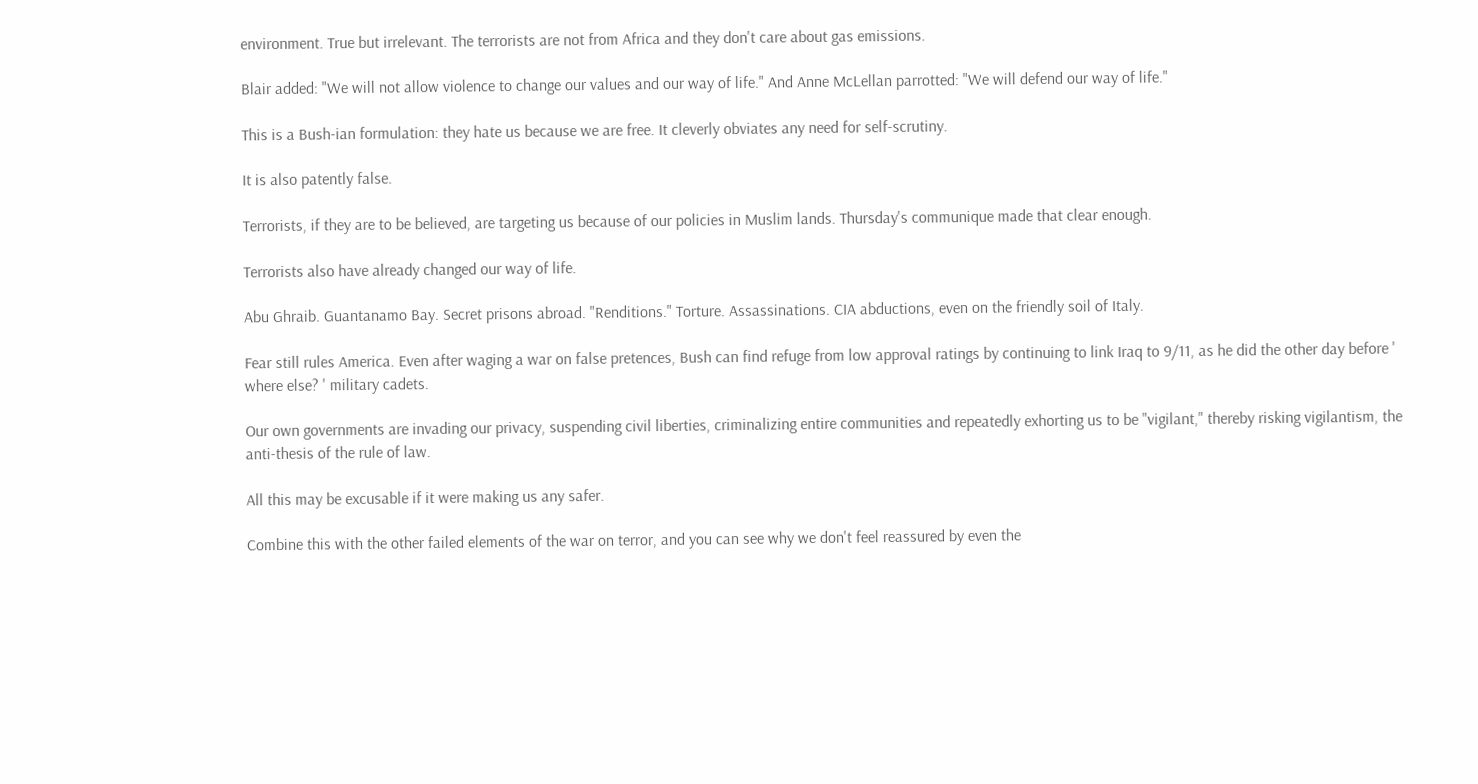environment. True but irrelevant. The terrorists are not from Africa and they don't care about gas emissions.

Blair added: "We will not allow violence to change our values and our way of life." And Anne McLellan parrotted: "We will defend our way of life."

This is a Bush-ian formulation: they hate us because we are free. It cleverly obviates any need for self-scrutiny.

It is also patently false.

Terrorists, if they are to be believed, are targeting us because of our policies in Muslim lands. Thursday's communique made that clear enough.

Terrorists also have already changed our way of life.

Abu Ghraib. Guantanamo Bay. Secret prisons abroad. "Renditions." Torture. Assassinations. CIA abductions, even on the friendly soil of Italy.

Fear still rules America. Even after waging a war on false pretences, Bush can find refuge from low approval ratings by continuing to link Iraq to 9/11, as he did the other day before ' where else? ' military cadets.

Our own governments are invading our privacy, suspending civil liberties, criminalizing entire communities and repeatedly exhorting us to be "vigilant," thereby risking vigilantism, the anti-thesis of the rule of law.

All this may be excusable if it were making us any safer.

Combine this with the other failed elements of the war on terror, and you can see why we don't feel reassured by even the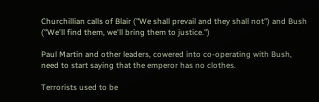Churchillian calls of Blair ("We shall prevail and they shall not") and Bush ("We'll find them, we'll bring them to justice.")

Paul Martin and other leaders, cowered into co-operating with Bush, need to start saying that the emperor has no clothes.

Terrorists used to be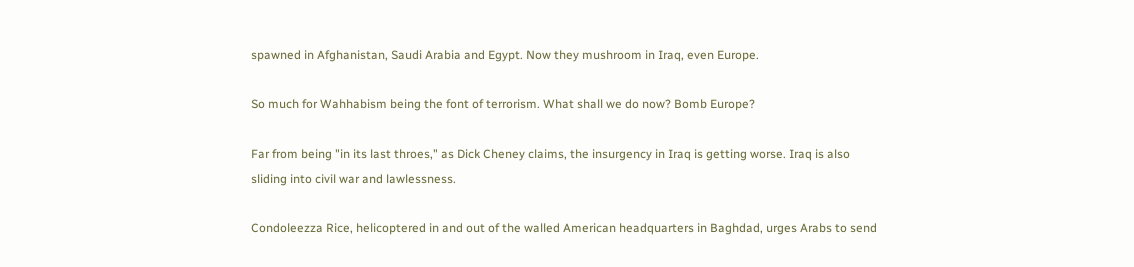spawned in Afghanistan, Saudi Arabia and Egypt. Now they mushroom in Iraq, even Europe.

So much for Wahhabism being the font of terrorism. What shall we do now? Bomb Europe?

Far from being "in its last throes," as Dick Cheney claims, the insurgency in Iraq is getting worse. Iraq is also sliding into civil war and lawlessness.

Condoleezza Rice, helicoptered in and out of the walled American headquarters in Baghdad, urges Arabs to send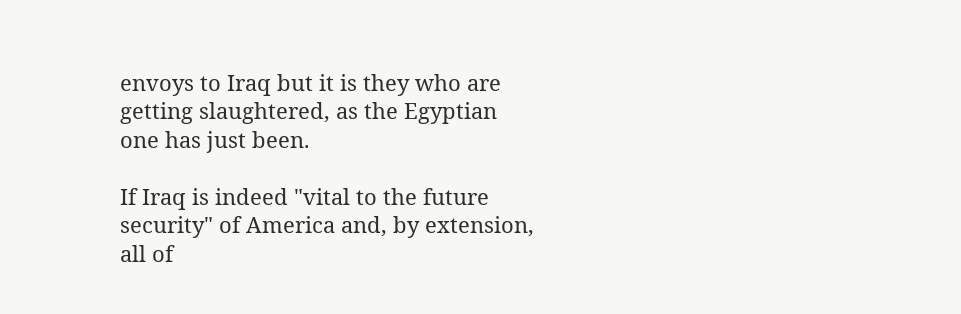envoys to Iraq but it is they who are getting slaughtered, as the Egyptian one has just been.

If Iraq is indeed "vital to the future security" of America and, by extension, all of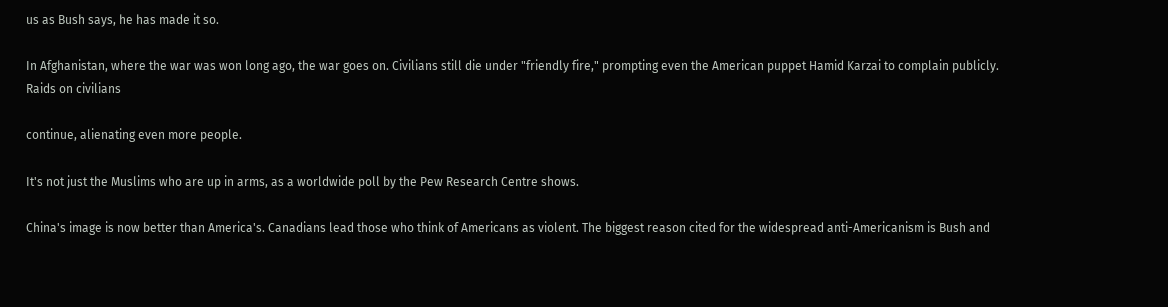us as Bush says, he has made it so.

In Afghanistan, where the war was won long ago, the war goes on. Civilians still die under "friendly fire," prompting even the American puppet Hamid Karzai to complain publicly. Raids on civilians

continue, alienating even more people.

It's not just the Muslims who are up in arms, as a worldwide poll by the Pew Research Centre shows.

China's image is now better than America's. Canadians lead those who think of Americans as violent. The biggest reason cited for the widespread anti-Americanism is Bush and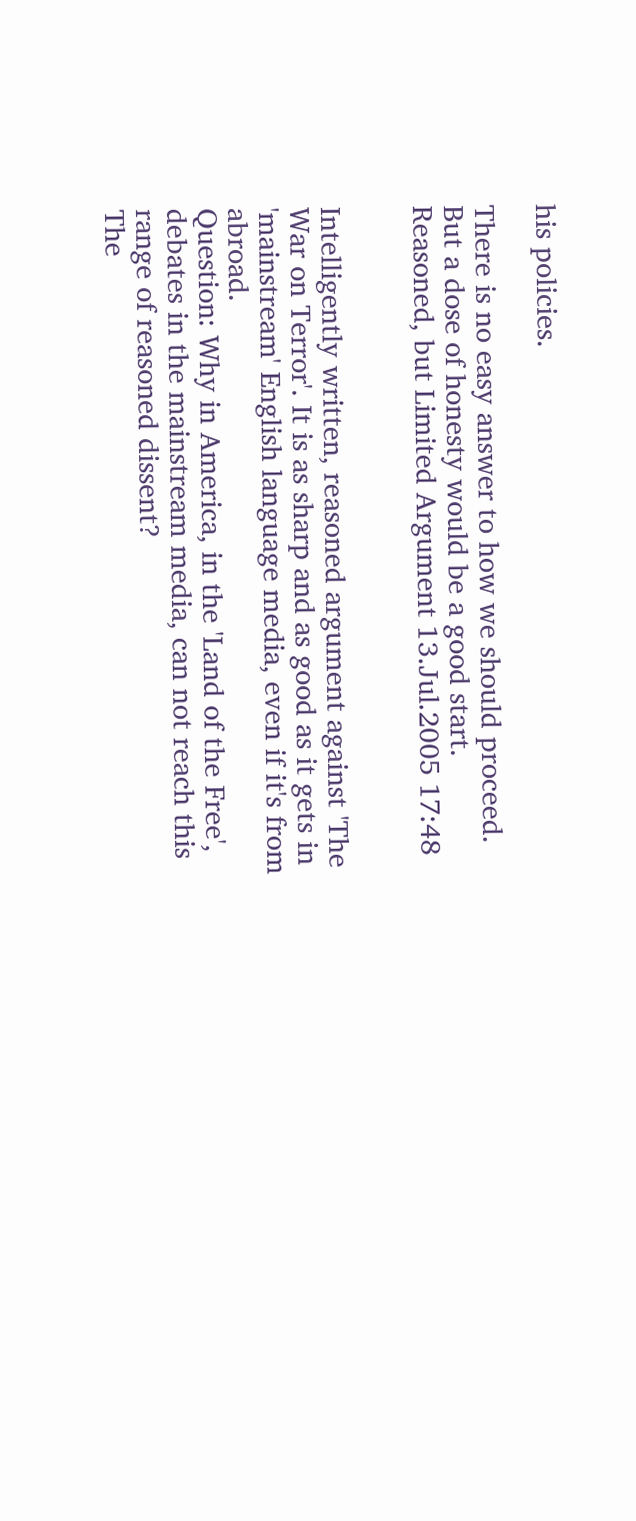his policies.

There is no easy answer to how we should proceed. But a dose of honesty would be a good start.
Reasoned, but Limited Argument 13.Jul.2005 17:48


Intelligently written, reasoned argument against 'The War on Terror'. It is as sharp and as good as it gets in 'mainstream' English language media, even if it's from abroad.
Question: Why in America, in the 'Land of the Free', debates in the mainstream media, can not reach this range of reasoned dissent?
The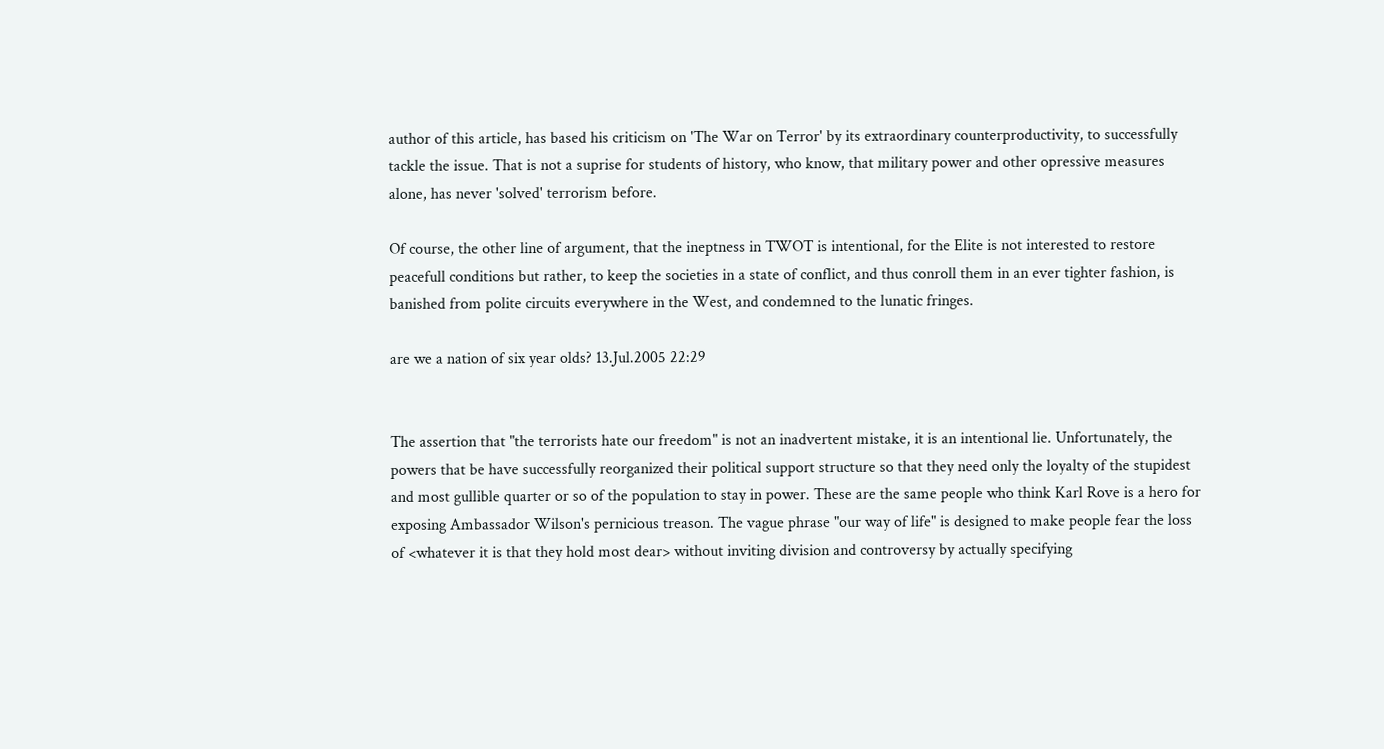author of this article, has based his criticism on 'The War on Terror' by its extraordinary counterproductivity, to successfully tackle the issue. That is not a suprise for students of history, who know, that military power and other opressive measures alone, has never 'solved' terrorism before.

Of course, the other line of argument, that the ineptness in TWOT is intentional, for the Elite is not interested to restore peacefull conditions but rather, to keep the societies in a state of conflict, and thus conroll them in an ever tighter fashion, is banished from polite circuits everywhere in the West, and condemned to the lunatic fringes.

are we a nation of six year olds? 13.Jul.2005 22:29


The assertion that "the terrorists hate our freedom" is not an inadvertent mistake, it is an intentional lie. Unfortunately, the powers that be have successfully reorganized their political support structure so that they need only the loyalty of the stupidest and most gullible quarter or so of the population to stay in power. These are the same people who think Karl Rove is a hero for exposing Ambassador Wilson's pernicious treason. The vague phrase "our way of life" is designed to make people fear the loss of <whatever it is that they hold most dear> without inviting division and controversy by actually specifying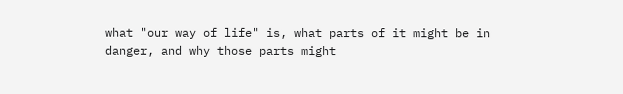what "our way of life" is, what parts of it might be in danger, and why those parts might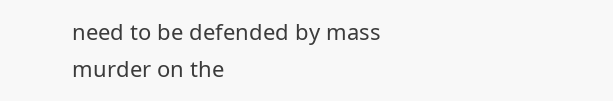need to be defended by mass murder on the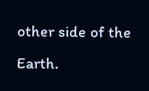other side of the Earth.